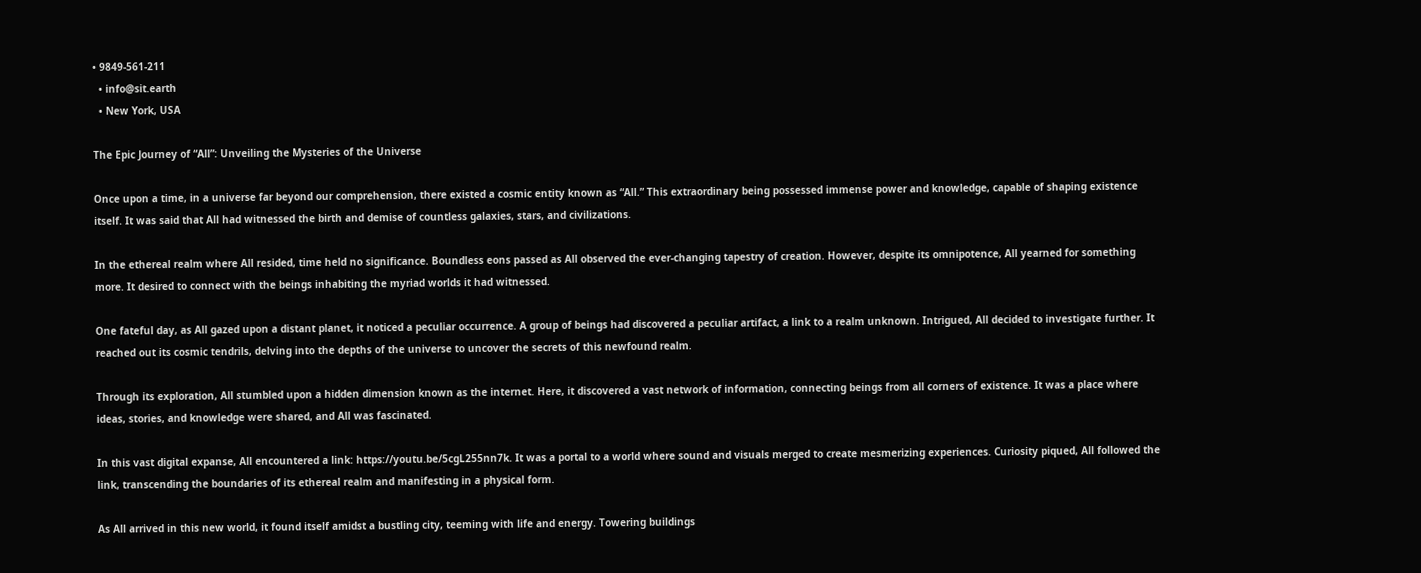• 9849-561-211
  • info@sit.earth
  • New York, USA

The Epic Journey of “All”: Unveiling the Mysteries of the Universe

Once upon a time, in a universe far beyond our comprehension, there existed a cosmic entity known as “All.” This extraordinary being possessed immense power and knowledge, capable of shaping existence itself. It was said that All had witnessed the birth and demise of countless galaxies, stars, and civilizations.

In the ethereal realm where All resided, time held no significance. Boundless eons passed as All observed the ever-changing tapestry of creation. However, despite its omnipotence, All yearned for something more. It desired to connect with the beings inhabiting the myriad worlds it had witnessed.

One fateful day, as All gazed upon a distant planet, it noticed a peculiar occurrence. A group of beings had discovered a peculiar artifact, a link to a realm unknown. Intrigued, All decided to investigate further. It reached out its cosmic tendrils, delving into the depths of the universe to uncover the secrets of this newfound realm.

Through its exploration, All stumbled upon a hidden dimension known as the internet. Here, it discovered a vast network of information, connecting beings from all corners of existence. It was a place where ideas, stories, and knowledge were shared, and All was fascinated.

In this vast digital expanse, All encountered a link: https://youtu.be/5cgL255nn7k. It was a portal to a world where sound and visuals merged to create mesmerizing experiences. Curiosity piqued, All followed the link, transcending the boundaries of its ethereal realm and manifesting in a physical form.

As All arrived in this new world, it found itself amidst a bustling city, teeming with life and energy. Towering buildings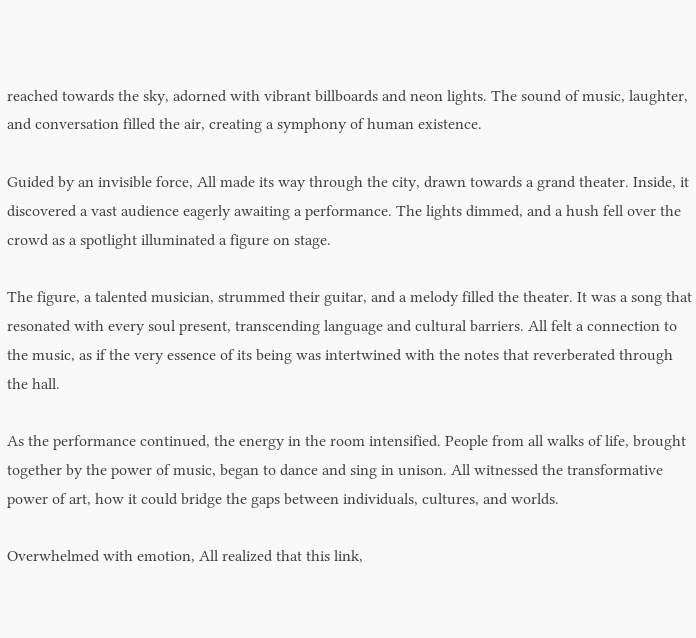reached towards the sky, adorned with vibrant billboards and neon lights. The sound of music, laughter, and conversation filled the air, creating a symphony of human existence.

Guided by an invisible force, All made its way through the city, drawn towards a grand theater. Inside, it discovered a vast audience eagerly awaiting a performance. The lights dimmed, and a hush fell over the crowd as a spotlight illuminated a figure on stage.

The figure, a talented musician, strummed their guitar, and a melody filled the theater. It was a song that resonated with every soul present, transcending language and cultural barriers. All felt a connection to the music, as if the very essence of its being was intertwined with the notes that reverberated through the hall.

As the performance continued, the energy in the room intensified. People from all walks of life, brought together by the power of music, began to dance and sing in unison. All witnessed the transformative power of art, how it could bridge the gaps between individuals, cultures, and worlds.

Overwhelmed with emotion, All realized that this link,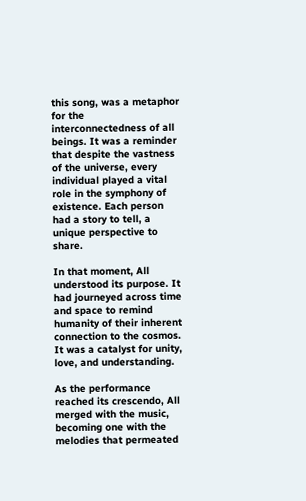this song, was a metaphor for the interconnectedness of all beings. It was a reminder that despite the vastness of the universe, every individual played a vital role in the symphony of existence. Each person had a story to tell, a unique perspective to share.

In that moment, All understood its purpose. It had journeyed across time and space to remind humanity of their inherent connection to the cosmos. It was a catalyst for unity, love, and understanding.

As the performance reached its crescendo, All merged with the music, becoming one with the melodies that permeated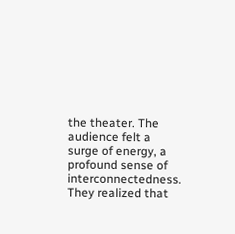the theater. The audience felt a surge of energy, a profound sense of interconnectedness. They realized that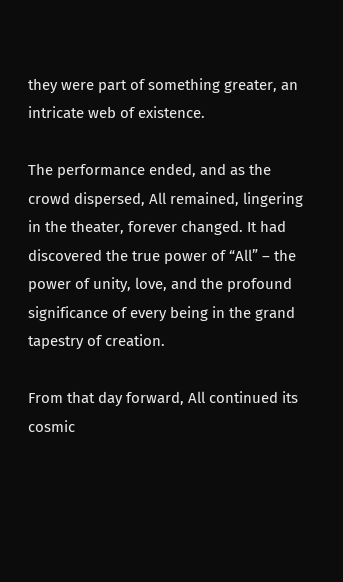they were part of something greater, an intricate web of existence.

The performance ended, and as the crowd dispersed, All remained, lingering in the theater, forever changed. It had discovered the true power of “All” – the power of unity, love, and the profound significance of every being in the grand tapestry of creation.

From that day forward, All continued its cosmic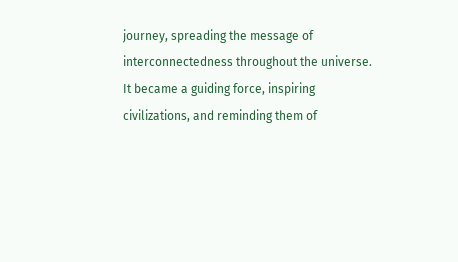journey, spreading the message of interconnectedness throughout the universe. It became a guiding force, inspiring civilizations, and reminding them of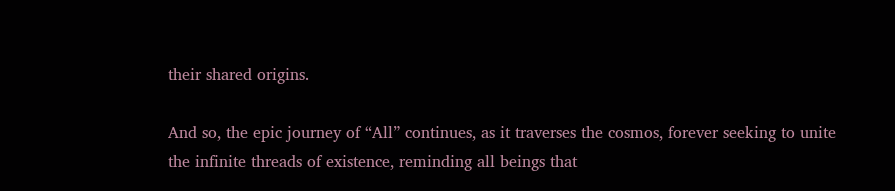their shared origins.

And so, the epic journey of “All” continues, as it traverses the cosmos, forever seeking to unite the infinite threads of existence, reminding all beings that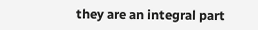they are an integral part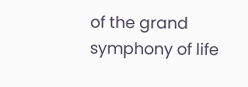of the grand symphony of life